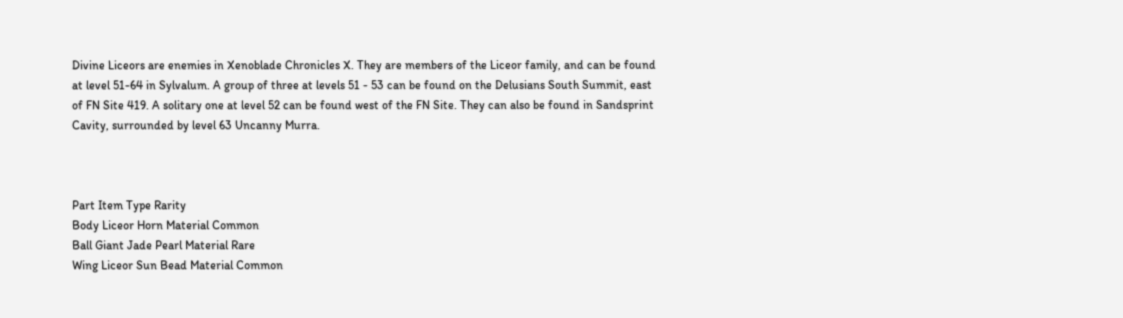Divine Liceors are enemies in Xenoblade Chronicles X. They are members of the Liceor family, and can be found at level 51-64 in Sylvalum. A group of three at levels 51 - 53 can be found on the Delusians South Summit, east of FN Site 419. A solitary one at level 52 can be found west of the FN Site. They can also be found in Sandsprint Cavity, surrounded by level 63 Uncanny Murra.



Part Item Type Rarity
Body Liceor Horn Material Common
Ball Giant Jade Pearl Material Rare
Wing Liceor Sun Bead Material Common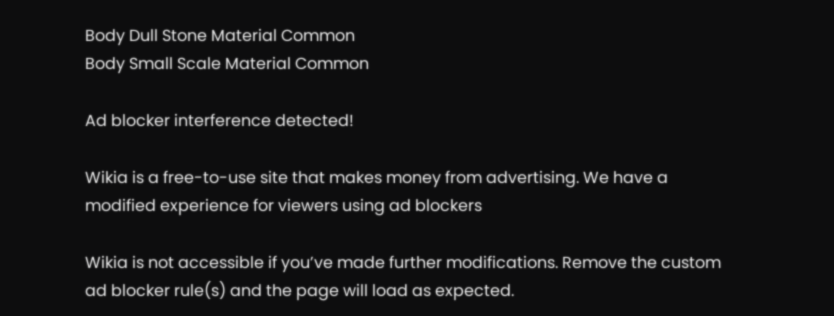Body Dull Stone Material Common
Body Small Scale Material Common

Ad blocker interference detected!

Wikia is a free-to-use site that makes money from advertising. We have a modified experience for viewers using ad blockers

Wikia is not accessible if you’ve made further modifications. Remove the custom ad blocker rule(s) and the page will load as expected.